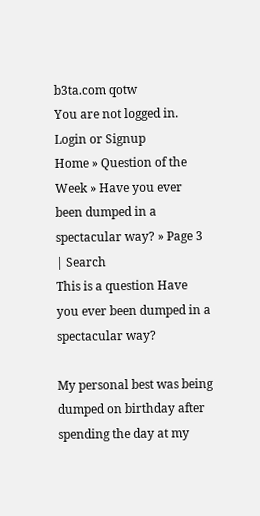b3ta.com qotw
You are not logged in. Login or Signup
Home » Question of the Week » Have you ever been dumped in a spectacular way? » Page 3 | Search
This is a question Have you ever been dumped in a spectacular way?

My personal best was being dumped on birthday after spending the day at my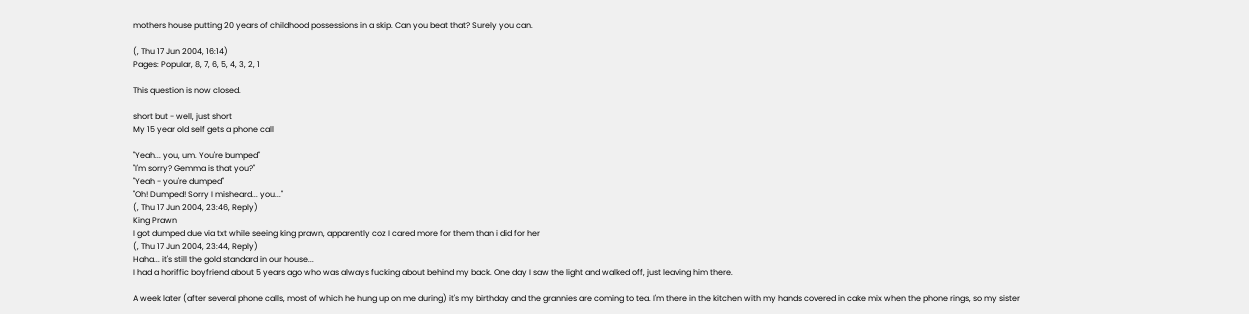mothers house putting 20 years of childhood possessions in a skip. Can you beat that? Surely you can.

(, Thu 17 Jun 2004, 16:14)
Pages: Popular, 8, 7, 6, 5, 4, 3, 2, 1

This question is now closed.

short but - well, just short
My 15 year old self gets a phone call

"Yeah... you, um. You're bumped"
"I'm sorry? Gemma is that you?"
"Yeah - you're dumped"
"Oh! Dumped! Sorry I misheard... you..."
(, Thu 17 Jun 2004, 23:46, Reply)
King Prawn
I got dumped due via txt while seeing king prawn, apparently coz I cared more for them than i did for her
(, Thu 17 Jun 2004, 23:44, Reply)
Haha... it's still the gold standard in our house...
I had a horiffic boyfriend about 5 years ago who was always fucking about behind my back. One day I saw the light and walked off, just leaving him there.

A week later (after several phone calls, most of which he hung up on me during) it's my birthday and the grannies are coming to tea. I'm there in the kitchen with my hands covered in cake mix when the phone rings, so my sister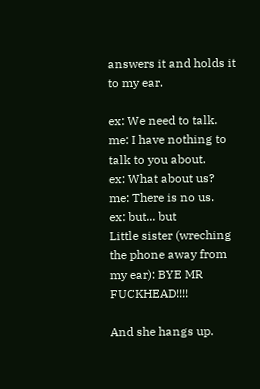answers it and holds it to my ear.

ex: We need to talk.
me: I have nothing to talk to you about.
ex: What about us?
me: There is no us.
ex: but... but
Little sister (wreching the phone away from my ear): BYE MR FUCKHEAD!!!!

And she hangs up.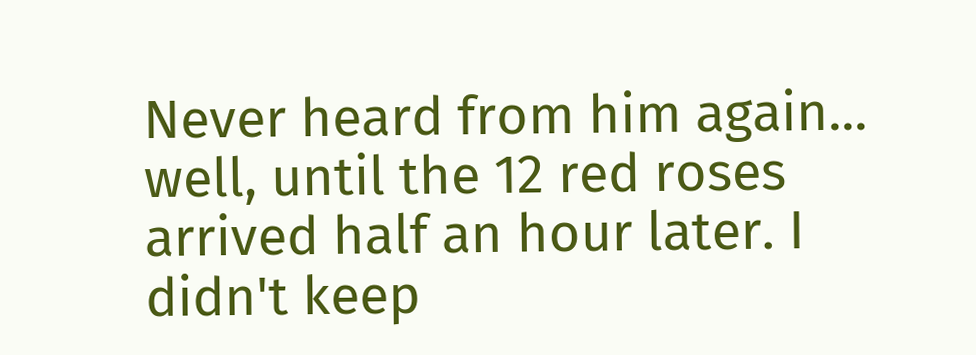Never heard from him again... well, until the 12 red roses arrived half an hour later. I didn't keep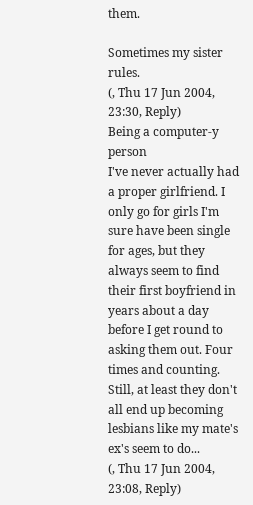them.

Sometimes my sister rules.
(, Thu 17 Jun 2004, 23:30, Reply)
Being a computer-y person
I've never actually had a proper girlfriend. I only go for girls I'm sure have been single for ages, but they always seem to find their first boyfriend in years about a day before I get round to asking them out. Four times and counting. Still, at least they don't all end up becoming lesbians like my mate's ex's seem to do...
(, Thu 17 Jun 2004, 23:08, Reply)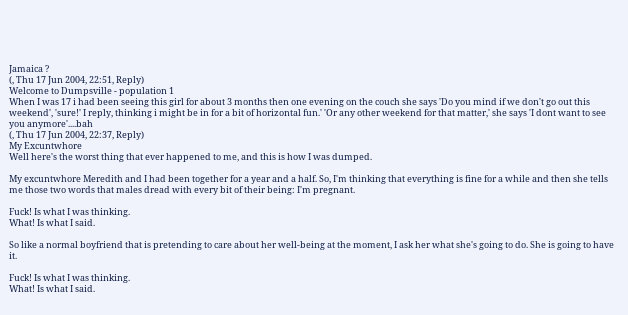Jamaica ?
(, Thu 17 Jun 2004, 22:51, Reply)
Welcome to Dumpsville - population 1
When I was 17 i had been seeing this girl for about 3 months then one evening on the couch she says 'Do you mind if we don't go out this weekend', 'sure!' I reply, thinking i might be in for a bit of horizontal fun.' 'Or any other weekend for that matter,' she says 'I dont want to see you anymore'....bah
(, Thu 17 Jun 2004, 22:37, Reply)
My Excuntwhore
Well here's the worst thing that ever happened to me, and this is how I was dumped.

My excuntwhore Meredith and I had been together for a year and a half. So, I'm thinking that everything is fine for a while and then she tells me those two words that males dread with every bit of their being: I'm pregnant.

Fuck! Is what I was thinking.
What! Is what I said.

So like a normal boyfriend that is pretending to care about her well-being at the moment, I ask her what she's going to do. She is going to have it.

Fuck! Is what I was thinking.
What! Is what I said.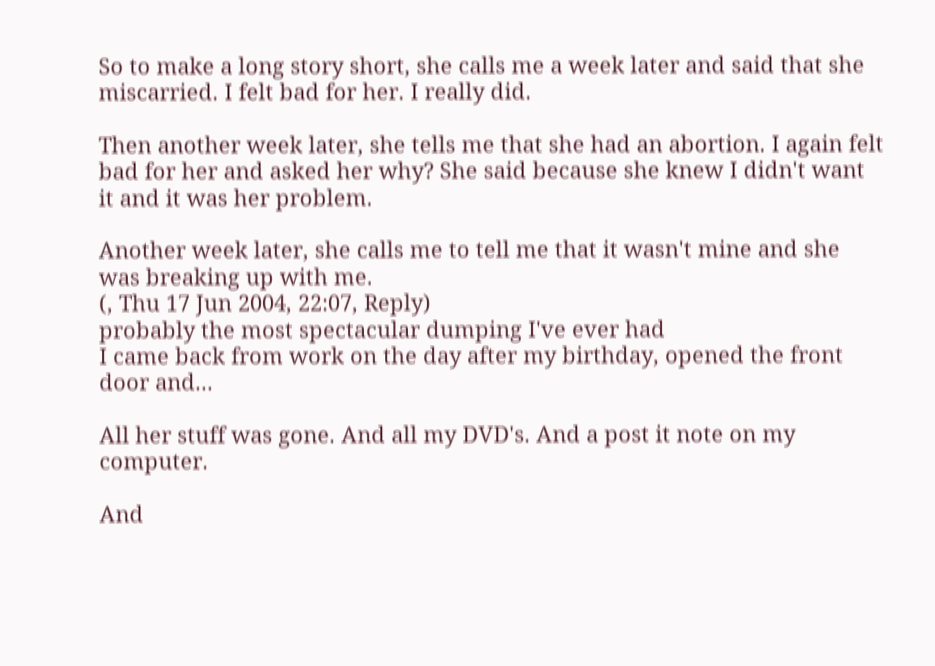So to make a long story short, she calls me a week later and said that she miscarried. I felt bad for her. I really did.

Then another week later, she tells me that she had an abortion. I again felt bad for her and asked her why? She said because she knew I didn't want it and it was her problem.

Another week later, she calls me to tell me that it wasn't mine and she was breaking up with me.
(, Thu 17 Jun 2004, 22:07, Reply)
probably the most spectacular dumping I've ever had
I came back from work on the day after my birthday, opened the front door and...

All her stuff was gone. And all my DVD's. And a post it note on my computer.

And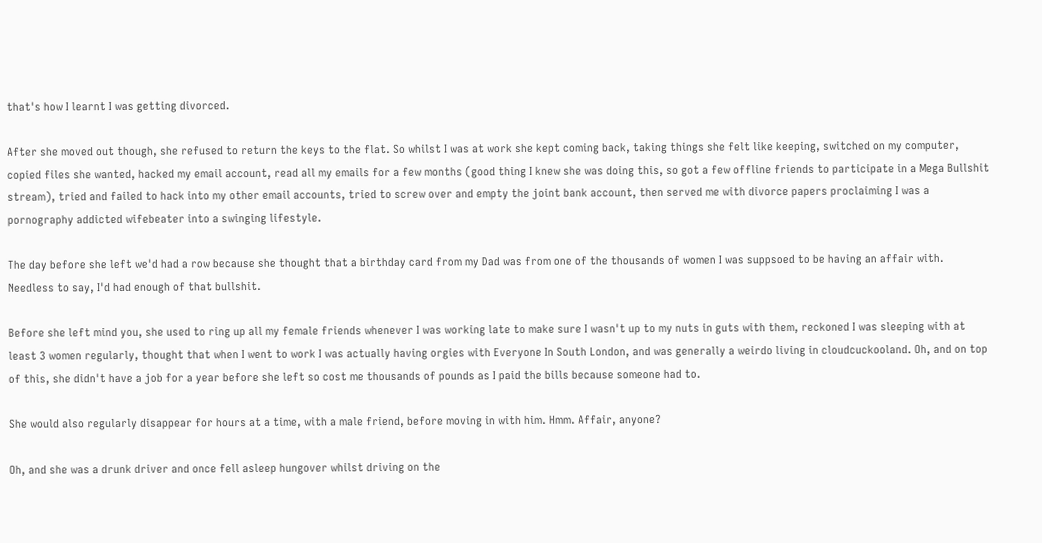that's how I learnt I was getting divorced.

After she moved out though, she refused to return the keys to the flat. So whilst I was at work she kept coming back, taking things she felt like keeping, switched on my computer, copied files she wanted, hacked my email account, read all my emails for a few months (good thing I knew she was doing this, so got a few offline friends to participate in a Mega Bullshit stream), tried and failed to hack into my other email accounts, tried to screw over and empty the joint bank account, then served me with divorce papers proclaiming I was a pornography addicted wifebeater into a swinging lifestyle.

The day before she left we'd had a row because she thought that a birthday card from my Dad was from one of the thousands of women I was suppsoed to be having an affair with. Needless to say, I'd had enough of that bullshit.

Before she left mind you, she used to ring up all my female friends whenever I was working late to make sure I wasn't up to my nuts in guts with them, reckoned I was sleeping with at least 3 women regularly, thought that when I went to work I was actually having orgies with Everyone In South London, and was generally a weirdo living in cloudcuckooland. Oh, and on top of this, she didn't have a job for a year before she left so cost me thousands of pounds as I paid the bills because someone had to.

She would also regularly disappear for hours at a time, with a male friend, before moving in with him. Hmm. Affair, anyone?

Oh, and she was a drunk driver and once fell asleep hungover whilst driving on the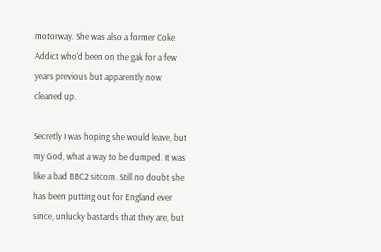motorway. She was also a former Coke Addict who'd been on the gak for a few years previous but apparently now cleaned up.

Secretly I was hoping she would leave, but my God, what a way to be dumped. It was like a bad BBC2 sitcom. Still no doubt she has been putting out for England ever since, unlucky bastards that they are, but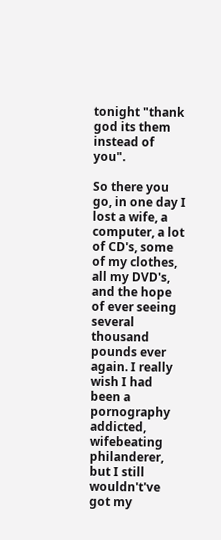tonight "thank god its them instead of you".

So there you go, in one day I lost a wife, a computer, a lot of CD's, some of my clothes, all my DVD's, and the hope of ever seeing several thousand pounds ever again. I really wish I had been a pornography addicted, wifebeating philanderer, but I still wouldn't've got my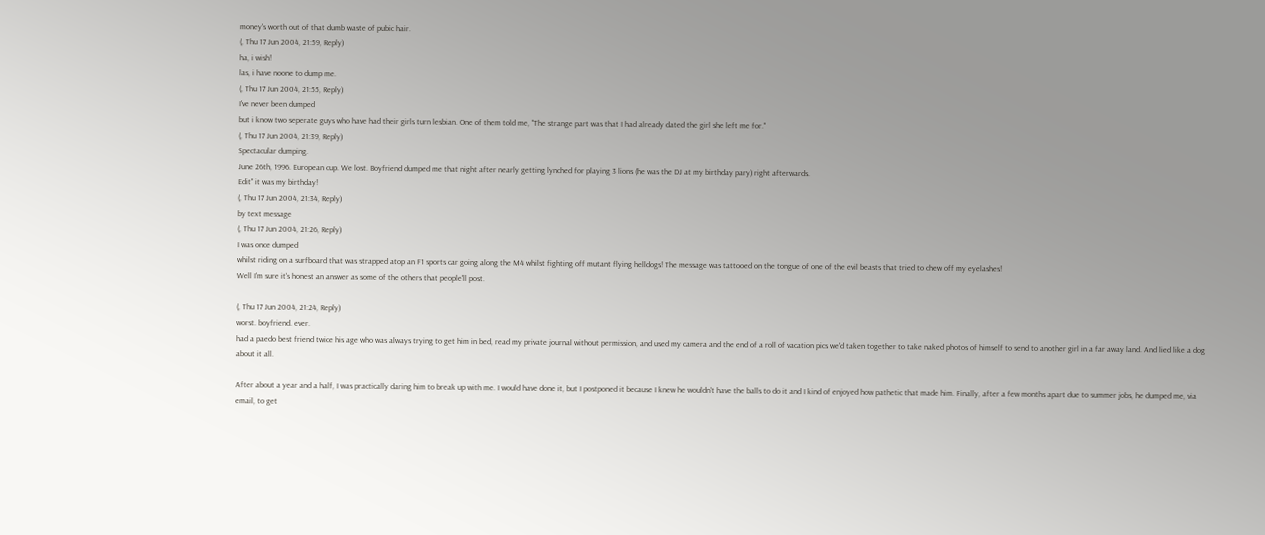money's worth out of that dumb waste of pubic hair.
(, Thu 17 Jun 2004, 21:59, Reply)
ha, i wish!
las, i have noone to dump me.
(, Thu 17 Jun 2004, 21:55, Reply)
I've never been dumped
but i know two seperate guys who have had their girls turn lesbian. One of them told me, "The strange part was that I had already dated the girl she left me for."
(, Thu 17 Jun 2004, 21:39, Reply)
Spectacular dumping.
June 26th, 1996. European cup. We lost. Boyfriend dumped me that night after nearly getting lynched for playing 3 lions (he was the DJ at my birthday pary) right afterwards.
Edit" it was my birthday!
(, Thu 17 Jun 2004, 21:34, Reply)
by text message
(, Thu 17 Jun 2004, 21:26, Reply)
I was once dumped
whilst riding on a surfboard that was strapped atop an F1 sports car going along the M4 whilst fighting off mutant flying helldogs! The message was tattooed on the tongue of one of the evil beasts that tried to chew off my eyelashes!
Well I'm sure it's honest an answer as some of the others that people'll post.

(, Thu 17 Jun 2004, 21:24, Reply)
worst. boyfriend. ever.
had a paedo best friend twice his age who was always trying to get him in bed, read my private journal without permission, and used my camera and the end of a roll of vacation pics we'd taken together to take naked photos of himself to send to another girl in a far away land. And lied like a dog about it all.

After about a year and a half, I was practically daring him to break up with me. I would have done it, but I postponed it because I knew he wouldn't have the balls to do it and I kind of enjoyed how pathetic that made him. Finally, after a few months apart due to summer jobs, he dumped me, via email, to get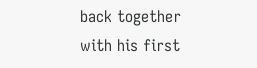back together with his first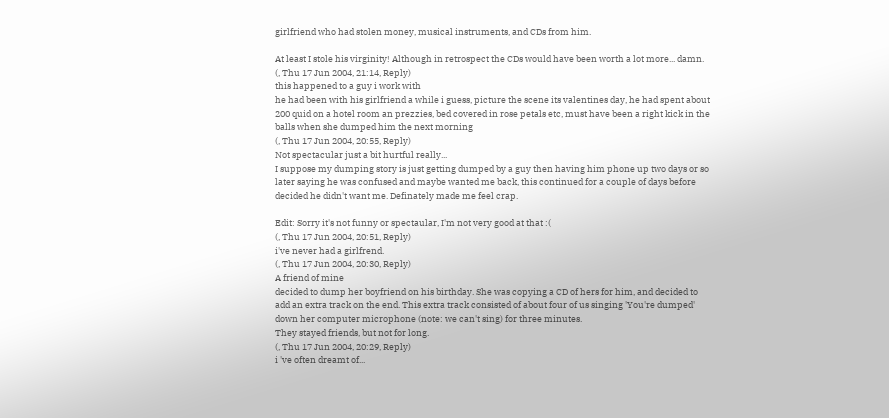girlfriend who had stolen money, musical instruments, and CDs from him.

At least I stole his virginity! Although in retrospect the CDs would have been worth a lot more... damn.
(, Thu 17 Jun 2004, 21:14, Reply)
this happened to a guy i work with
he had been with his girlfriend a while i guess, picture the scene its valentines day, he had spent about 200 quid on a hotel room an prezzies, bed covered in rose petals etc, must have been a right kick in the balls when she dumped him the next morning
(, Thu 17 Jun 2004, 20:55, Reply)
Not spectacular just a bit hurtful really...
I suppose my dumping story is just getting dumped by a guy then having him phone up two days or so later saying he was confused and maybe wanted me back, this continued for a couple of days before decided he didn't want me. Definately made me feel crap.

Edit: Sorry it's not funny or spectaular, I'm not very good at that :(
(, Thu 17 Jun 2004, 20:51, Reply)
i've never had a girlfrend.
(, Thu 17 Jun 2004, 20:30, Reply)
A friend of mine
decided to dump her boyfriend on his birthday. She was copying a CD of hers for him, and decided to add an extra track on the end. This extra track consisted of about four of us singing 'You're dumped' down her computer microphone (note: we can't sing) for three minutes.
They stayed friends, but not for long.
(, Thu 17 Jun 2004, 20:29, Reply)
i 've often dreamt of...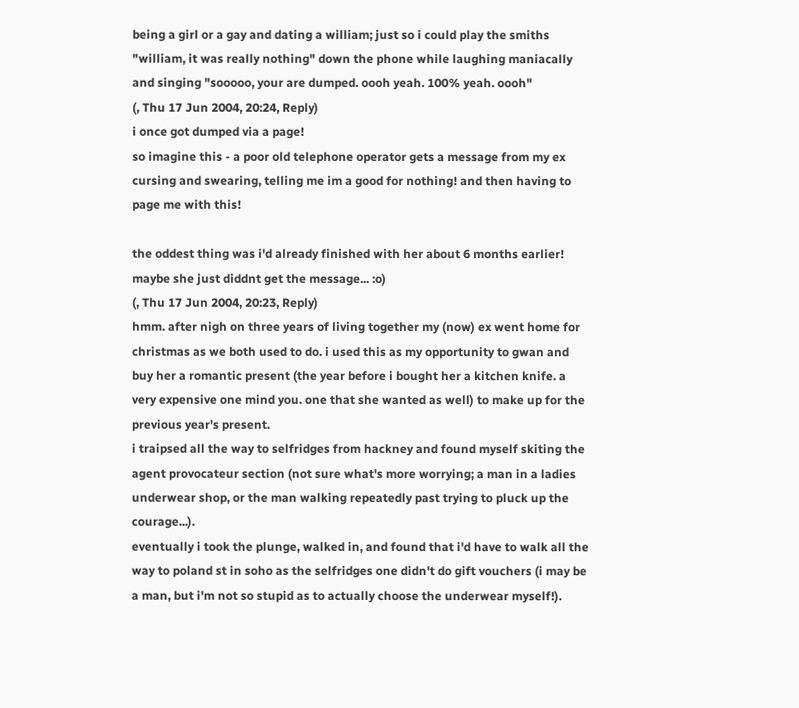being a girl or a gay and dating a william; just so i could play the smiths "william, it was really nothing" down the phone while laughing maniacally and singing "sooooo, your are dumped. oooh yeah. 100% yeah. oooh"
(, Thu 17 Jun 2004, 20:24, Reply)
i once got dumped via a page!
so imagine this - a poor old telephone operator gets a message from my ex cursing and swearing, telling me im a good for nothing! and then having to page me with this!

the oddest thing was i'd already finished with her about 6 months earlier! maybe she just diddnt get the message... :o)
(, Thu 17 Jun 2004, 20:23, Reply)
hmm. after nigh on three years of living together my (now) ex went home for christmas as we both used to do. i used this as my opportunity to gwan and buy her a romantic present (the year before i bought her a kitchen knife. a very expensive one mind you. one that she wanted as well) to make up for the previous year's present.
i traipsed all the way to selfridges from hackney and found myself skiting the agent provocateur section (not sure what's more worrying; a man in a ladies underwear shop, or the man walking repeatedly past trying to pluck up the courage...).
eventually i took the plunge, walked in, and found that i'd have to walk all the way to poland st in soho as the selfridges one didn't do gift vouchers (i may be a man, but i'm not so stupid as to actually choose the underwear myself!).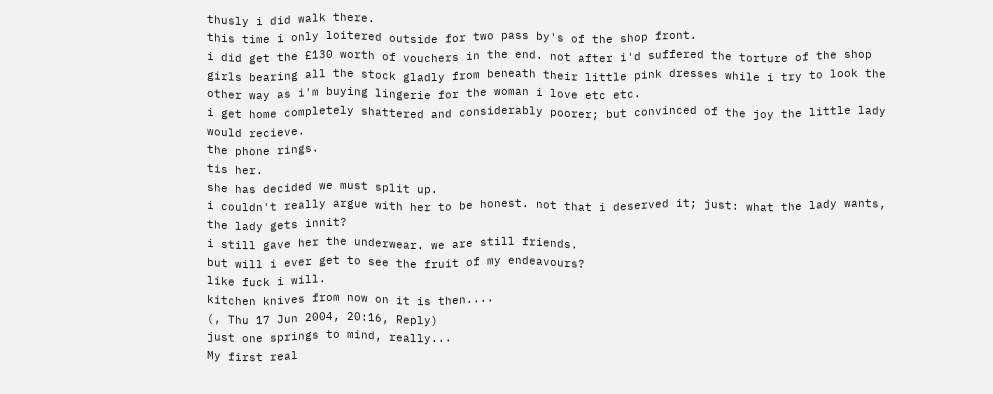thusly i did walk there.
this time i only loitered outside for two pass by's of the shop front.
i did get the £130 worth of vouchers in the end. not after i'd suffered the torture of the shop girls bearing all the stock gladly from beneath their little pink dresses while i try to look the other way as i'm buying lingerie for the woman i love etc etc.
i get home completely shattered and considerably poorer; but convinced of the joy the little lady would recieve.
the phone rings.
tis her.
she has decided we must split up.
i couldn't really argue with her to be honest. not that i deserved it; just: what the lady wants, the lady gets innit?
i still gave her the underwear. we are still friends.
but will i ever get to see the fruit of my endeavours?
like fuck i will.
kitchen knives from now on it is then....
(, Thu 17 Jun 2004, 20:16, Reply)
just one springs to mind, really...
My first real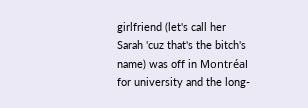girlfriend (let's call her Sarah 'cuz that's the bitch's name) was off in Montréal for university and the long-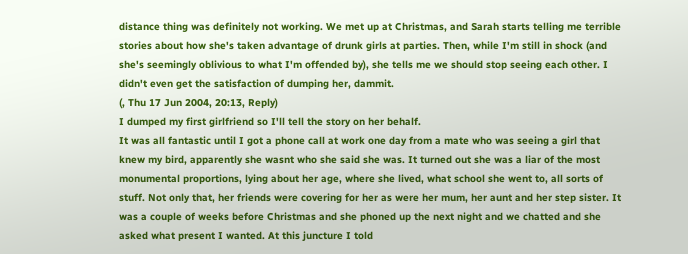distance thing was definitely not working. We met up at Christmas, and Sarah starts telling me terrible stories about how she's taken advantage of drunk girls at parties. Then, while I'm still in shock (and she's seemingly oblivious to what I'm offended by), she tells me we should stop seeing each other. I didn't even get the satisfaction of dumping her, dammit.
(, Thu 17 Jun 2004, 20:13, Reply)
I dumped my first girlfriend so I'll tell the story on her behalf.
It was all fantastic until I got a phone call at work one day from a mate who was seeing a girl that knew my bird, apparently she wasnt who she said she was. It turned out she was a liar of the most monumental proportions, lying about her age, where she lived, what school she went to, all sorts of stuff. Not only that, her friends were covering for her as were her mum, her aunt and her step sister. It was a couple of weeks before Christmas and she phoned up the next night and we chatted and she asked what present I wanted. At this juncture I told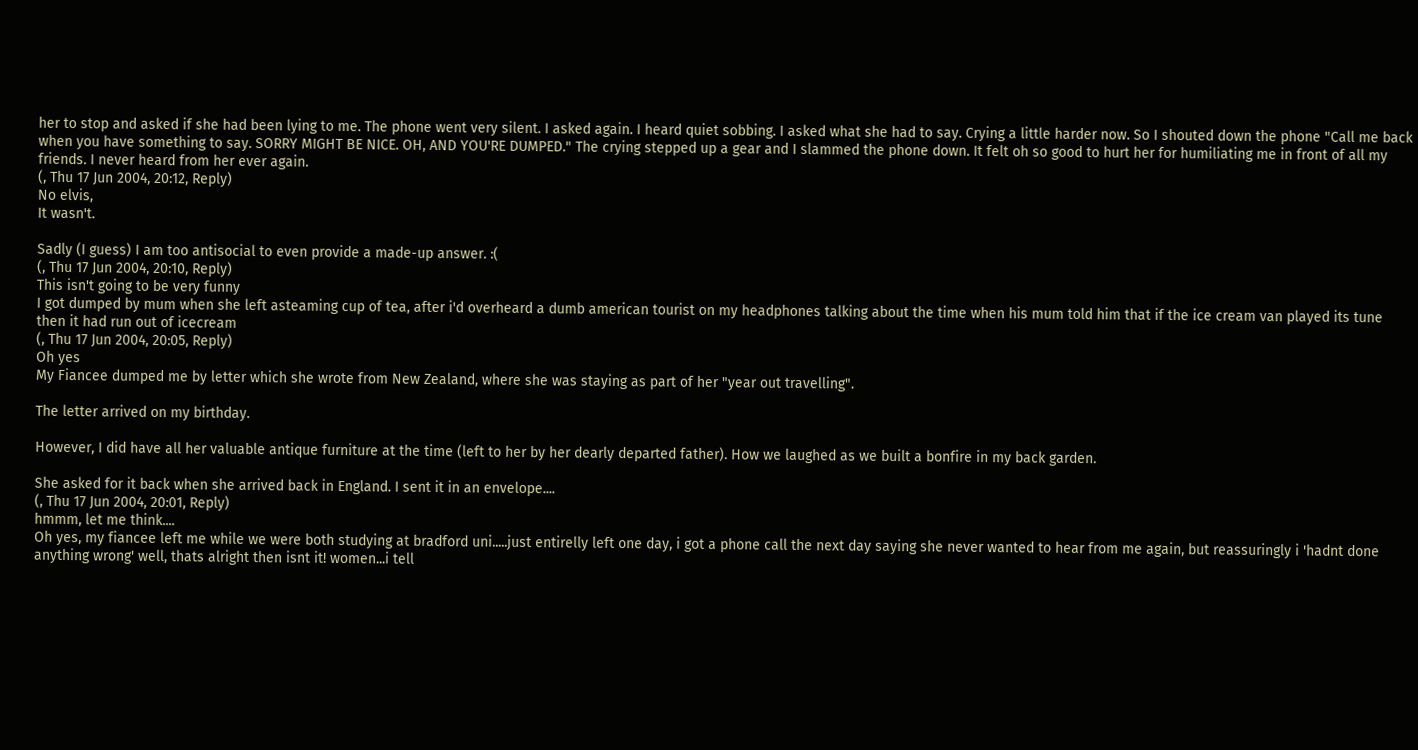her to stop and asked if she had been lying to me. The phone went very silent. I asked again. I heard quiet sobbing. I asked what she had to say. Crying a little harder now. So I shouted down the phone "Call me back when you have something to say. SORRY MIGHT BE NICE. OH, AND YOU'RE DUMPED." The crying stepped up a gear and I slammed the phone down. It felt oh so good to hurt her for humiliating me in front of all my friends. I never heard from her ever again.
(, Thu 17 Jun 2004, 20:12, Reply)
No elvis,
It wasn't.

Sadly (I guess) I am too antisocial to even provide a made-up answer. :(
(, Thu 17 Jun 2004, 20:10, Reply)
This isn't going to be very funny
I got dumped by mum when she left asteaming cup of tea, after i'd overheard a dumb american tourist on my headphones talking about the time when his mum told him that if the ice cream van played its tune then it had run out of icecream
(, Thu 17 Jun 2004, 20:05, Reply)
Oh yes
My Fiancee dumped me by letter which she wrote from New Zealand, where she was staying as part of her "year out travelling".

The letter arrived on my birthday.

However, I did have all her valuable antique furniture at the time (left to her by her dearly departed father). How we laughed as we built a bonfire in my back garden.

She asked for it back when she arrived back in England. I sent it in an envelope....
(, Thu 17 Jun 2004, 20:01, Reply)
hmmm, let me think....
Oh yes, my fiancee left me while we were both studying at bradford uni.....just entirelly left one day, i got a phone call the next day saying she never wanted to hear from me again, but reassuringly i 'hadnt done anything wrong' well, thats alright then isnt it! women...i tell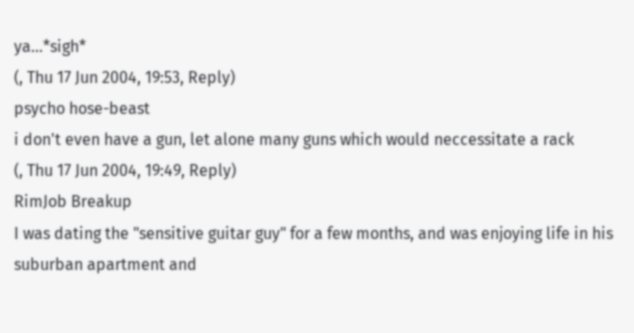ya...*sigh*
(, Thu 17 Jun 2004, 19:53, Reply)
psycho hose-beast
i don't even have a gun, let alone many guns which would neccessitate a rack
(, Thu 17 Jun 2004, 19:49, Reply)
RimJob Breakup
I was dating the "sensitive guitar guy" for a few months, and was enjoying life in his suburban apartment and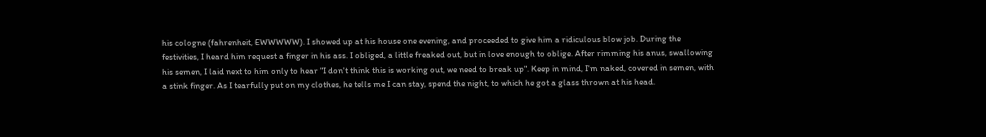his cologne (fahrenheit, EWWWWW). I showed up at his house one evening, and proceeded to give him a ridiculous blow job. During the festivities, I heard him request a finger in his ass. I obliged, a little freaked out, but in love enough to oblige. After rimming his anus, swallowing his semen, I laid next to him only to hear "I don't think this is working out, we need to break up". Keep in mind, I'm naked, covered in semen, with a stink finger. As I tearfully put on my clothes, he tells me I can stay, spend the night, to which he got a glass thrown at his head.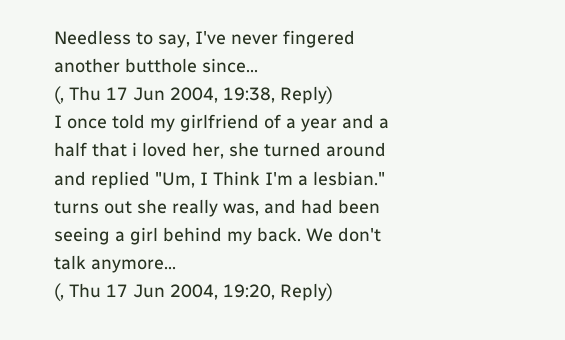Needless to say, I've never fingered another butthole since...
(, Thu 17 Jun 2004, 19:38, Reply)
I once told my girlfriend of a year and a half that i loved her, she turned around and replied "Um, I Think I'm a lesbian." turns out she really was, and had been seeing a girl behind my back. We don't talk anymore...
(, Thu 17 Jun 2004, 19:20, Reply)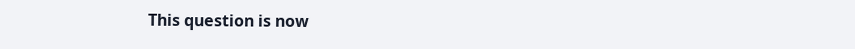This question is now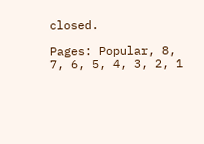closed.

Pages: Popular, 8, 7, 6, 5, 4, 3, 2, 1